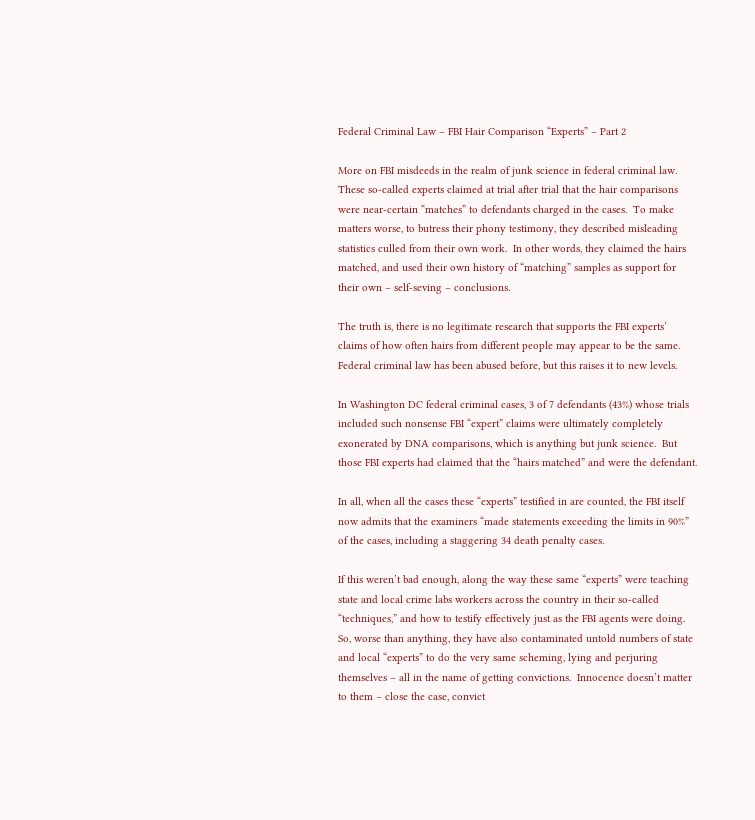Federal Criminal Law – FBI Hair Comparison “Experts” – Part 2

More on FBI misdeeds in the realm of junk science in federal criminal law. These so-called experts claimed at trial after trial that the hair comparisons were near-certain “matches” to defendants charged in the cases.  To make matters worse, to butress their phony testimony, they described misleading statistics culled from their own work.  In other words, they claimed the hairs matched, and used their own history of “matching” samples as support for their own – self-seving – conclusions.

The truth is, there is no legitimate research that supports the FBI experts’ claims of how often hairs from different people may appear to be the same. Federal criminal law has been abused before, but this raises it to new levels.

In Washington DC federal criminal cases, 3 of 7 defendants (43%) whose trials included such nonsense FBI “expert” claims were ultimately completely exonerated by DNA comparisons, which is anything but junk science.  But those FBI experts had claimed that the “hairs matched” and were the defendant.

In all, when all the cases these “experts” testified in are counted, the FBI itself now admits that the examiners “made statements exceeding the limits in 90%” of the cases, including a staggering 34 death penalty cases.

If this weren’t bad enough, along the way these same “experts” were teaching state and local crime labs workers across the country in their so-called “techniques,” and how to testify effectively just as the FBI agents were doing.  So, worse than anything, they have also contaminated untold numbers of state and local “experts” to do the very same scheming, lying and perjuring themselves – all in the name of getting convictions.  Innocence doesn’t matter to them – close the case, convict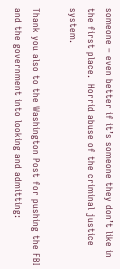someone – even better if it’s someone they don’t like in the first place.  Horrid abuse of the criminal justice system.

Thank you also to the Washington Post for pushing the FBI and the government into looking and admitting: